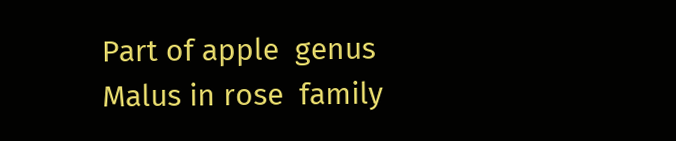Part of apple  genus Malus in rose  family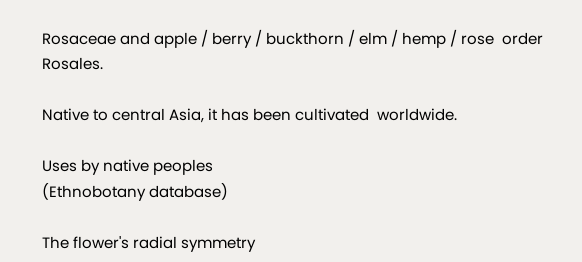Rosaceae and apple / berry / buckthorn / elm / hemp / rose  order Rosales.

Native to central Asia, it has been cultivated  worldwide.

Uses by native peoples
(Ethnobotany database)

The flower's radial symmetry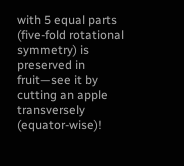with 5 equal parts (five-fold rotational symmetry) is preserved in fruit—see it by cutting an apple transversely (equator-wise)!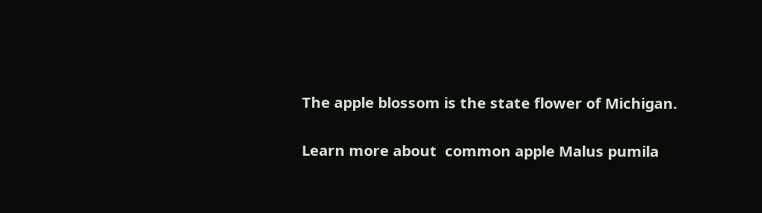The apple blossom is the state flower of Michigan.

Learn more about  common apple Malus pumila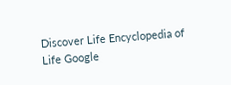Discover Life Encyclopedia of Life Google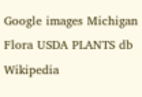Google images Michigan Flora USDA PLANTS db Wikipedia